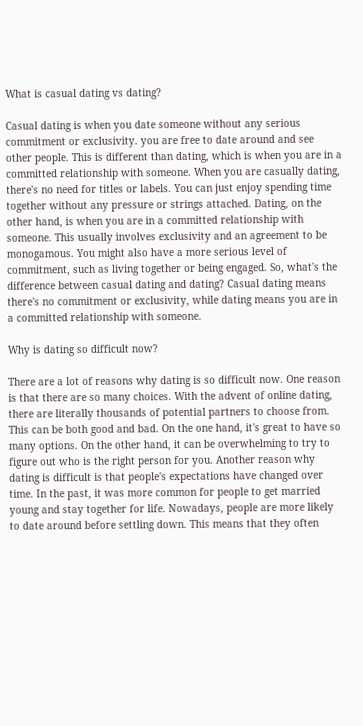What is casual dating vs dating?

Casual dating is when you date someone without any serious commitment or exclusivity. you are free to date around and see other people. This is different than dating, which is when you are in a committed relationship with someone. When you are casually dating, there's no need for titles or labels. You can just enjoy spending time together without any pressure or strings attached. Dating, on the other hand, is when you are in a committed relationship with someone. This usually involves exclusivity and an agreement to be monogamous. You might also have a more serious level of commitment, such as living together or being engaged. So, what's the difference between casual dating and dating? Casual dating means there's no commitment or exclusivity, while dating means you are in a committed relationship with someone.

Why is dating so difficult now?

There are a lot of reasons why dating is so difficult now. One reason is that there are so many choices. With the advent of online dating, there are literally thousands of potential partners to choose from. This can be both good and bad. On the one hand, it's great to have so many options. On the other hand, it can be overwhelming to try to figure out who is the right person for you. Another reason why dating is difficult is that people's expectations have changed over time. In the past, it was more common for people to get married young and stay together for life. Nowadays, people are more likely to date around before settling down. This means that they often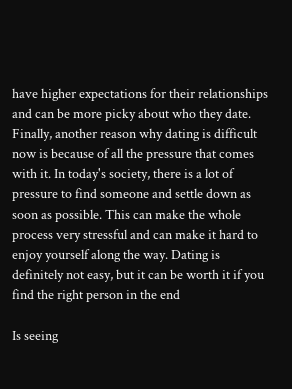have higher expectations for their relationships and can be more picky about who they date. Finally, another reason why dating is difficult now is because of all the pressure that comes with it. In today's society, there is a lot of pressure to find someone and settle down as soon as possible. This can make the whole process very stressful and can make it hard to enjoy yourself along the way. Dating is definitely not easy, but it can be worth it if you find the right person in the end

Is seeing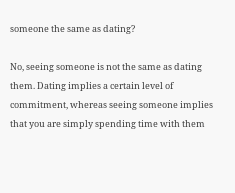someone the same as dating?

No, seeing someone is not the same as dating them. Dating implies a certain level of commitment, whereas seeing someone implies that you are simply spending time with them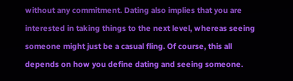without any commitment. Dating also implies that you are interested in taking things to the next level, whereas seeing someone might just be a casual fling. Of course, this all depends on how you define dating and seeing someone.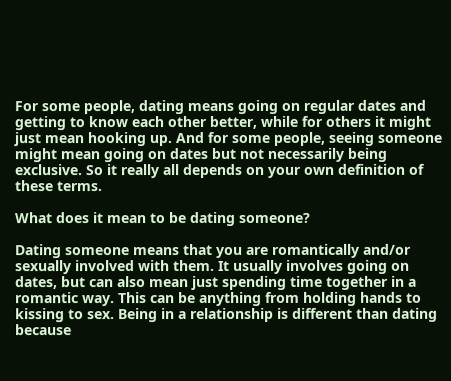For some people, dating means going on regular dates and getting to know each other better, while for others it might just mean hooking up. And for some people, seeing someone might mean going on dates but not necessarily being exclusive. So it really all depends on your own definition of these terms.

What does it mean to be dating someone?

Dating someone means that you are romantically and/or sexually involved with them. It usually involves going on dates, but can also mean just spending time together in a romantic way. This can be anything from holding hands to kissing to sex. Being in a relationship is different than dating because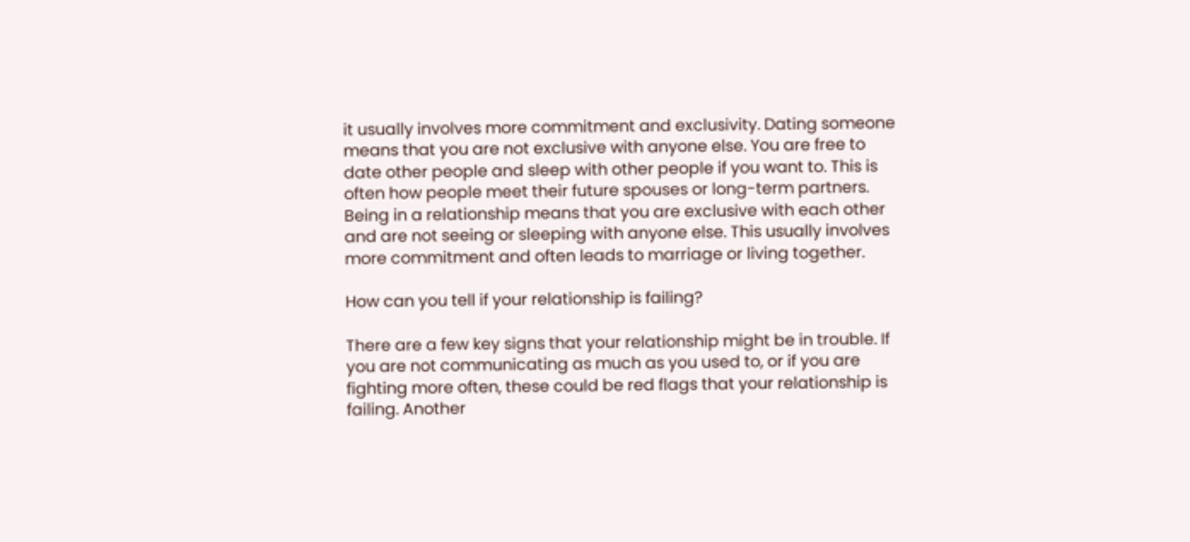it usually involves more commitment and exclusivity. Dating someone means that you are not exclusive with anyone else. You are free to date other people and sleep with other people if you want to. This is often how people meet their future spouses or long-term partners. Being in a relationship means that you are exclusive with each other and are not seeing or sleeping with anyone else. This usually involves more commitment and often leads to marriage or living together.

How can you tell if your relationship is failing?

There are a few key signs that your relationship might be in trouble. If you are not communicating as much as you used to, or if you are fighting more often, these could be red flags that your relationship is failing. Another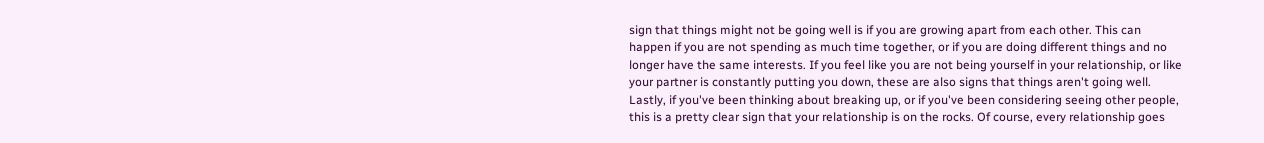sign that things might not be going well is if you are growing apart from each other. This can happen if you are not spending as much time together, or if you are doing different things and no longer have the same interests. If you feel like you are not being yourself in your relationship, or like your partner is constantly putting you down, these are also signs that things aren't going well. Lastly, if you've been thinking about breaking up, or if you've been considering seeing other people, this is a pretty clear sign that your relationship is on the rocks. Of course, every relationship goes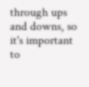through ups and downs, so it's important to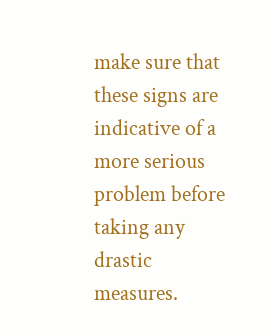make sure that these signs are indicative of a more serious problem before taking any drastic measures.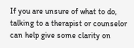If you are unsure of what to do, talking to a therapist or counselor can help give some clarity on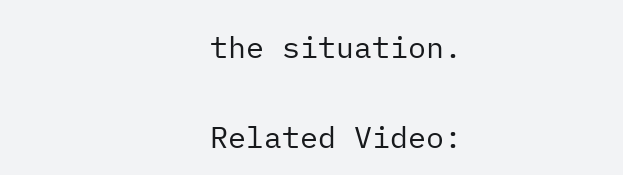the situation.

Related Video: